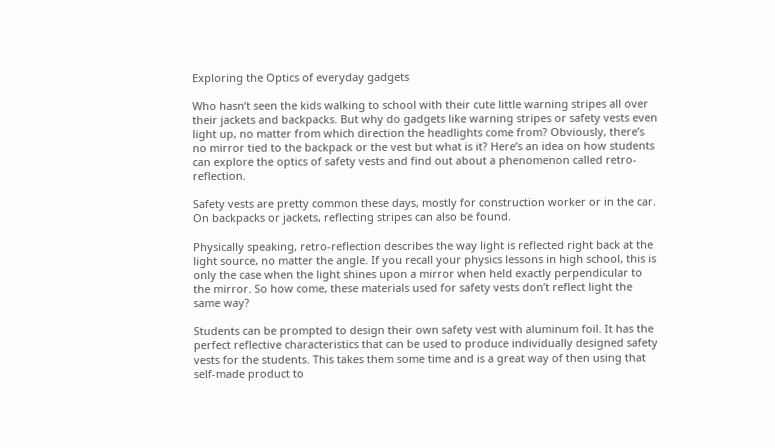Exploring the Optics of everyday gadgets

Who hasn’t seen the kids walking to school with their cute little warning stripes all over their jackets and backpacks. But why do gadgets like warning stripes or safety vests even light up, no matter from which direction the headlights come from? Obviously, there’s no mirror tied to the backpack or the vest but what is it? Here’s an idea on how students can explore the optics of safety vests and find out about a phenomenon called retro-reflection.

Safety vests are pretty common these days, mostly for construction worker or in the car. On backpacks or jackets, reflecting stripes can also be found.

Physically speaking, retro-reflection describes the way light is reflected right back at the light source, no matter the angle. If you recall your physics lessons in high school, this is only the case when the light shines upon a mirror when held exactly perpendicular to the mirror. So how come, these materials used for safety vests don’t reflect light the same way?

Students can be prompted to design their own safety vest with aluminum foil. It has the perfect reflective characteristics that can be used to produce individually designed safety vests for the students. This takes them some time and is a great way of then using that self-made product to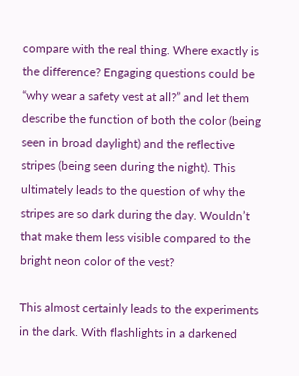compare with the real thing. Where exactly is the difference? Engaging questions could be “why wear a safety vest at all?” and let them describe the function of both the color (being seen in broad daylight) and the reflective stripes (being seen during the night). This ultimately leads to the question of why the stripes are so dark during the day. Wouldn’t that make them less visible compared to the bright neon color of the vest?

This almost certainly leads to the experiments in the dark. With flashlights in a darkened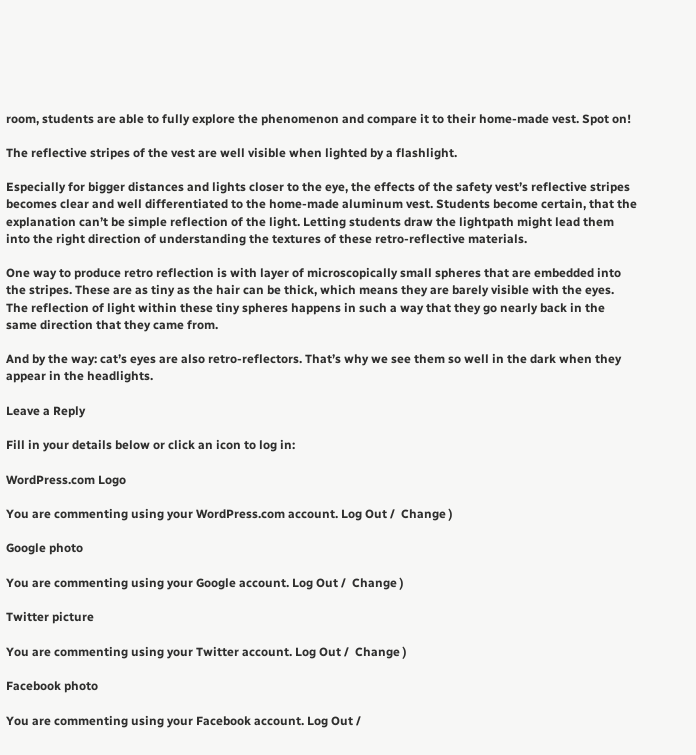room, students are able to fully explore the phenomenon and compare it to their home-made vest. Spot on!

The reflective stripes of the vest are well visible when lighted by a flashlight.

Especially for bigger distances and lights closer to the eye, the effects of the safety vest’s reflective stripes becomes clear and well differentiated to the home-made aluminum vest. Students become certain, that the explanation can’t be simple reflection of the light. Letting students draw the lightpath might lead them into the right direction of understanding the textures of these retro-reflective materials.

One way to produce retro reflection is with layer of microscopically small spheres that are embedded into the stripes. These are as tiny as the hair can be thick, which means they are barely visible with the eyes. The reflection of light within these tiny spheres happens in such a way that they go nearly back in the same direction that they came from.

And by the way: cat’s eyes are also retro-reflectors. That’s why we see them so well in the dark when they appear in the headlights.

Leave a Reply

Fill in your details below or click an icon to log in:

WordPress.com Logo

You are commenting using your WordPress.com account. Log Out /  Change )

Google photo

You are commenting using your Google account. Log Out /  Change )

Twitter picture

You are commenting using your Twitter account. Log Out /  Change )

Facebook photo

You are commenting using your Facebook account. Log Out /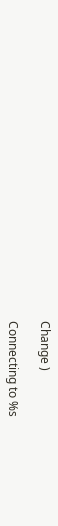Change )

Connecting to %s